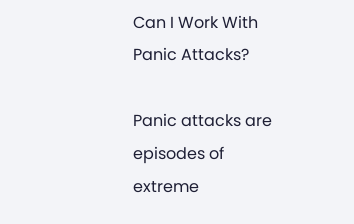Can I Work With Panic Attacks?

Panic attacks are episodes of extreme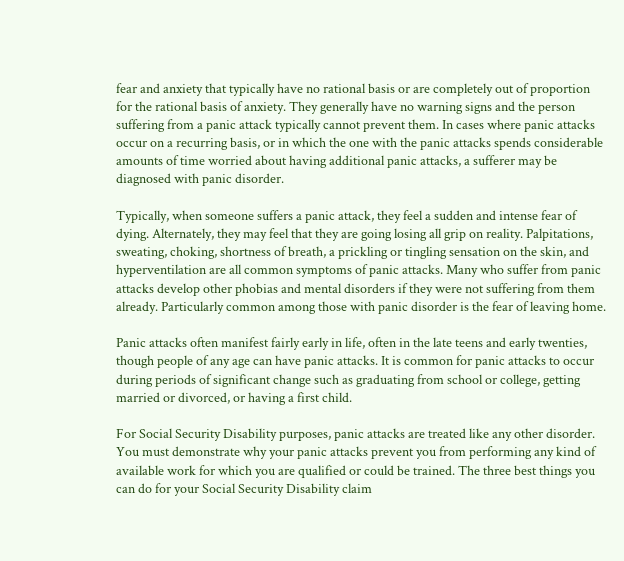fear and anxiety that typically have no rational basis or are completely out of proportion for the rational basis of anxiety. They generally have no warning signs and the person suffering from a panic attack typically cannot prevent them. In cases where panic attacks occur on a recurring basis, or in which the one with the panic attacks spends considerable amounts of time worried about having additional panic attacks, a sufferer may be diagnosed with panic disorder.

Typically, when someone suffers a panic attack, they feel a sudden and intense fear of dying. Alternately, they may feel that they are going losing all grip on reality. Palpitations, sweating, choking, shortness of breath, a prickling or tingling sensation on the skin, and hyperventilation are all common symptoms of panic attacks. Many who suffer from panic attacks develop other phobias and mental disorders if they were not suffering from them already. Particularly common among those with panic disorder is the fear of leaving home.

Panic attacks often manifest fairly early in life, often in the late teens and early twenties, though people of any age can have panic attacks. It is common for panic attacks to occur during periods of significant change such as graduating from school or college, getting married or divorced, or having a first child.

For Social Security Disability purposes, panic attacks are treated like any other disorder. You must demonstrate why your panic attacks prevent you from performing any kind of available work for which you are qualified or could be trained. The three best things you can do for your Social Security Disability claim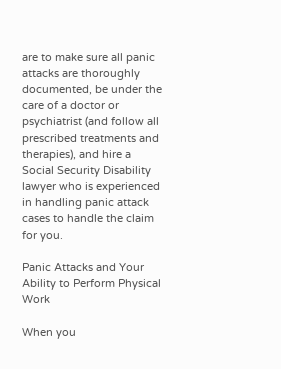are to make sure all panic attacks are thoroughly documented, be under the care of a doctor or psychiatrist (and follow all prescribed treatments and therapies), and hire a Social Security Disability lawyer who is experienced in handling panic attack cases to handle the claim for you.

Panic Attacks and Your Ability to Perform Physical Work

When you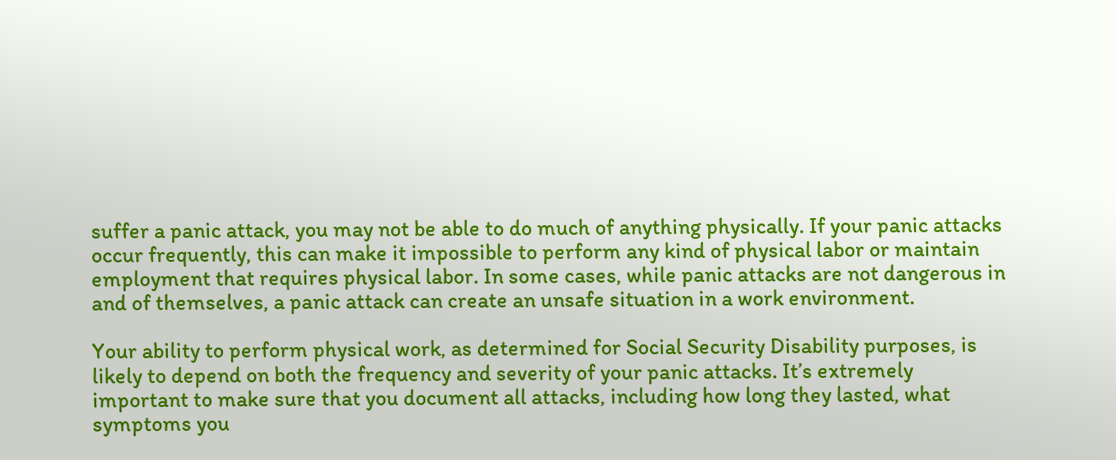suffer a panic attack, you may not be able to do much of anything physically. If your panic attacks occur frequently, this can make it impossible to perform any kind of physical labor or maintain employment that requires physical labor. In some cases, while panic attacks are not dangerous in and of themselves, a panic attack can create an unsafe situation in a work environment.

Your ability to perform physical work, as determined for Social Security Disability purposes, is likely to depend on both the frequency and severity of your panic attacks. It’s extremely important to make sure that you document all attacks, including how long they lasted, what symptoms you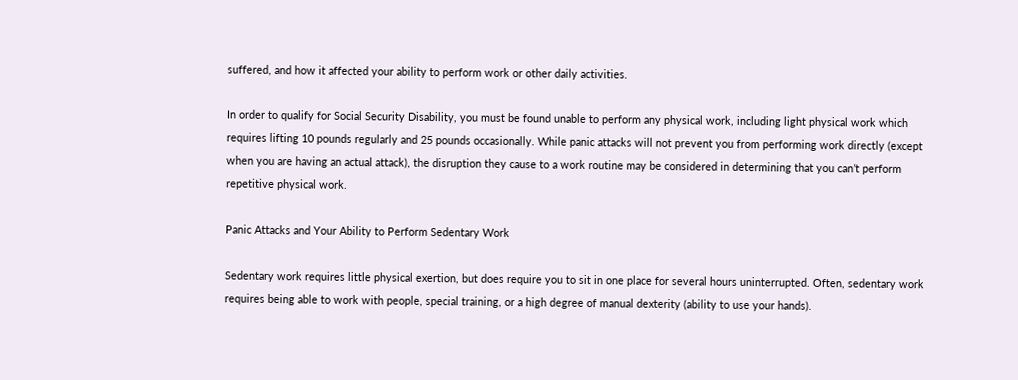suffered, and how it affected your ability to perform work or other daily activities.

In order to qualify for Social Security Disability, you must be found unable to perform any physical work, including light physical work which requires lifting 10 pounds regularly and 25 pounds occasionally. While panic attacks will not prevent you from performing work directly (except when you are having an actual attack), the disruption they cause to a work routine may be considered in determining that you can’t perform repetitive physical work.

Panic Attacks and Your Ability to Perform Sedentary Work

Sedentary work requires little physical exertion, but does require you to sit in one place for several hours uninterrupted. Often, sedentary work requires being able to work with people, special training, or a high degree of manual dexterity (ability to use your hands).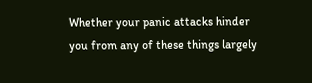Whether your panic attacks hinder you from any of these things largely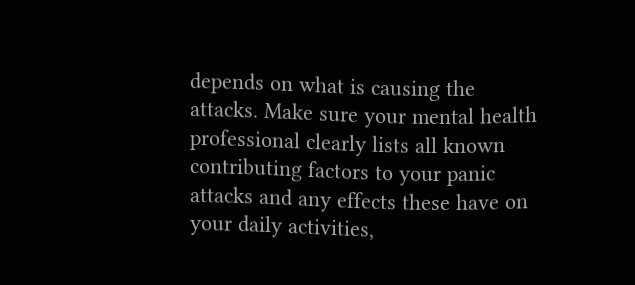depends on what is causing the attacks. Make sure your mental health professional clearly lists all known contributing factors to your panic attacks and any effects these have on your daily activities,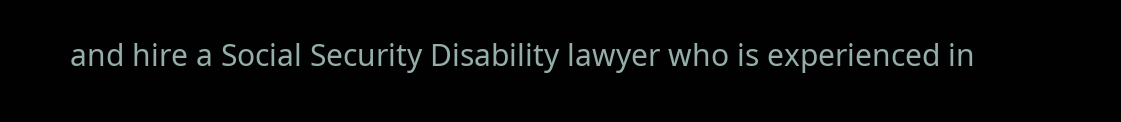and hire a Social Security Disability lawyer who is experienced in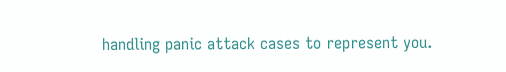handling panic attack cases to represent you.